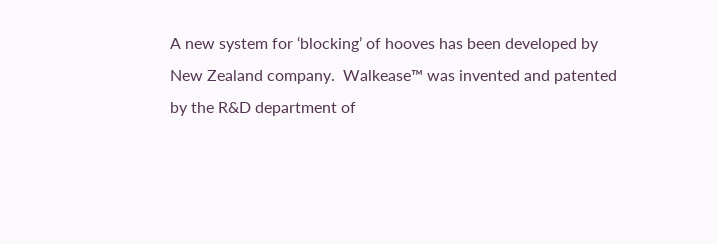A new system for ‘blocking’ of hooves has been developed by New Zealand company.  Walkease™ was invented and patented by the R&D department of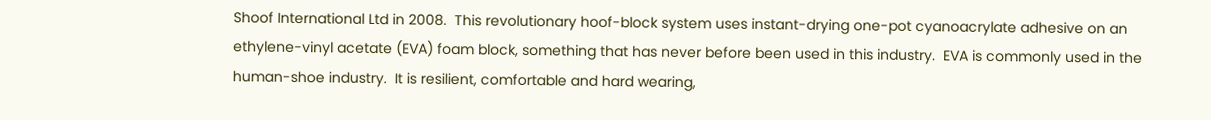Shoof International Ltd in 2008.  This revolutionary hoof-block system uses instant-drying one-pot cyanoacrylate adhesive on an ethylene-vinyl acetate (EVA) foam block, something that has never before been used in this industry.  EVA is commonly used in the human-shoe industry.  It is resilient, comfortable and hard wearing,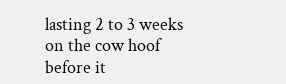lasting 2 to 3 weeks on the cow hoof before it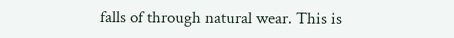falls of through natural wear. This is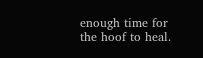enough time for the hoof to heal.